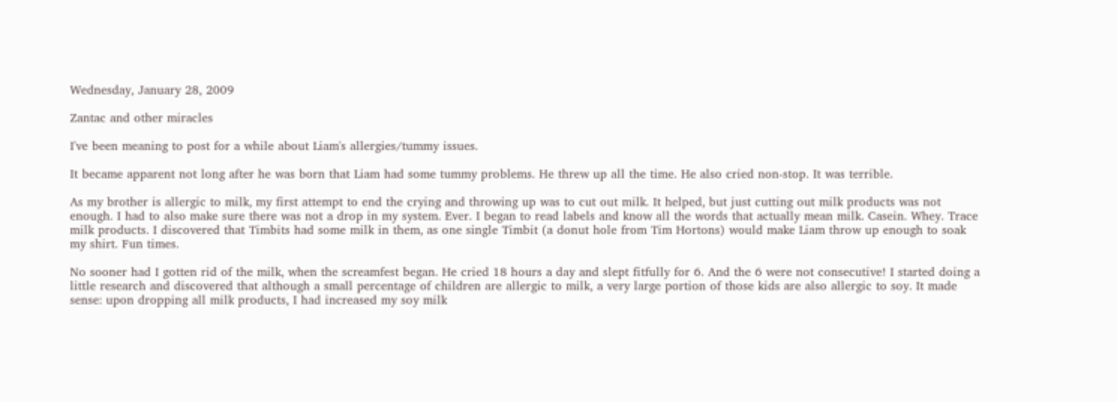Wednesday, January 28, 2009

Zantac and other miracles

I've been meaning to post for a while about Liam's allergies/tummy issues.

It became apparent not long after he was born that Liam had some tummy problems. He threw up all the time. He also cried non-stop. It was terrible.

As my brother is allergic to milk, my first attempt to end the crying and throwing up was to cut out milk. It helped, but just cutting out milk products was not enough. I had to also make sure there was not a drop in my system. Ever. I began to read labels and know all the words that actually mean milk. Casein. Whey. Trace milk products. I discovered that Timbits had some milk in them, as one single Timbit (a donut hole from Tim Hortons) would make Liam throw up enough to soak my shirt. Fun times.

No sooner had I gotten rid of the milk, when the screamfest began. He cried 18 hours a day and slept fitfully for 6. And the 6 were not consecutive! I started doing a little research and discovered that although a small percentage of children are allergic to milk, a very large portion of those kids are also allergic to soy. It made sense: upon dropping all milk products, I had increased my soy milk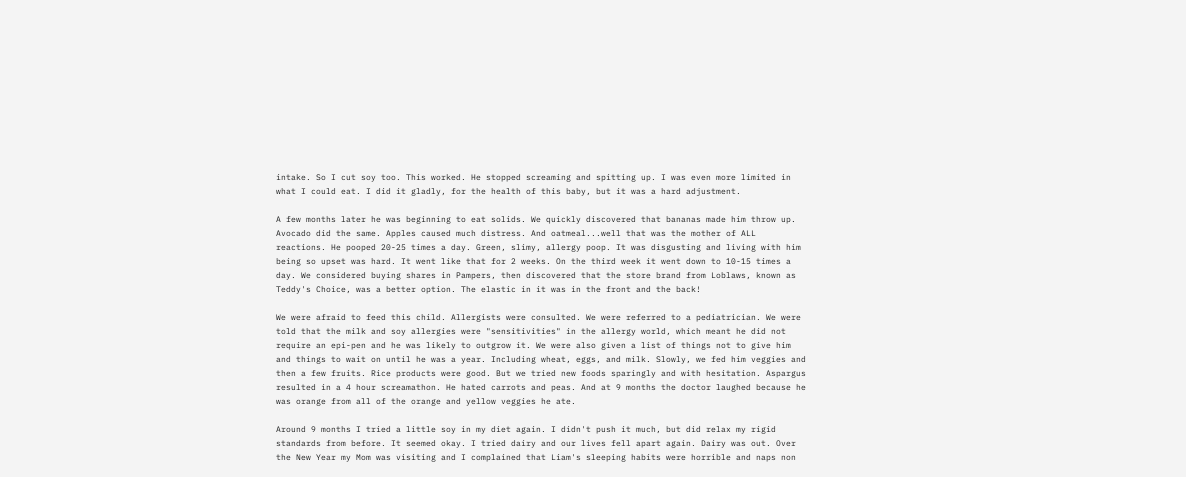intake. So I cut soy too. This worked. He stopped screaming and spitting up. I was even more limited in what I could eat. I did it gladly, for the health of this baby, but it was a hard adjustment.

A few months later he was beginning to eat solids. We quickly discovered that bananas made him throw up. Avocado did the same. Apples caused much distress. And oatmeal...well that was the mother of ALL reactions. He pooped 20-25 times a day. Green, slimy, allergy poop. It was disgusting and living with him being so upset was hard. It went like that for 2 weeks. On the third week it went down to 10-15 times a day. We considered buying shares in Pampers, then discovered that the store brand from Loblaws, known as Teddy's Choice, was a better option. The elastic in it was in the front and the back!

We were afraid to feed this child. Allergists were consulted. We were referred to a pediatrician. We were told that the milk and soy allergies were "sensitivities" in the allergy world, which meant he did not require an epi-pen and he was likely to outgrow it. We were also given a list of things not to give him and things to wait on until he was a year. Including wheat, eggs, and milk. Slowly, we fed him veggies and then a few fruits. Rice products were good. But we tried new foods sparingly and with hesitation. Aspargus resulted in a 4 hour screamathon. He hated carrots and peas. And at 9 months the doctor laughed because he was orange from all of the orange and yellow veggies he ate.

Around 9 months I tried a little soy in my diet again. I didn't push it much, but did relax my rigid standards from before. It seemed okay. I tried dairy and our lives fell apart again. Dairy was out. Over the New Year my Mom was visiting and I complained that Liam's sleeping habits were horrible and naps non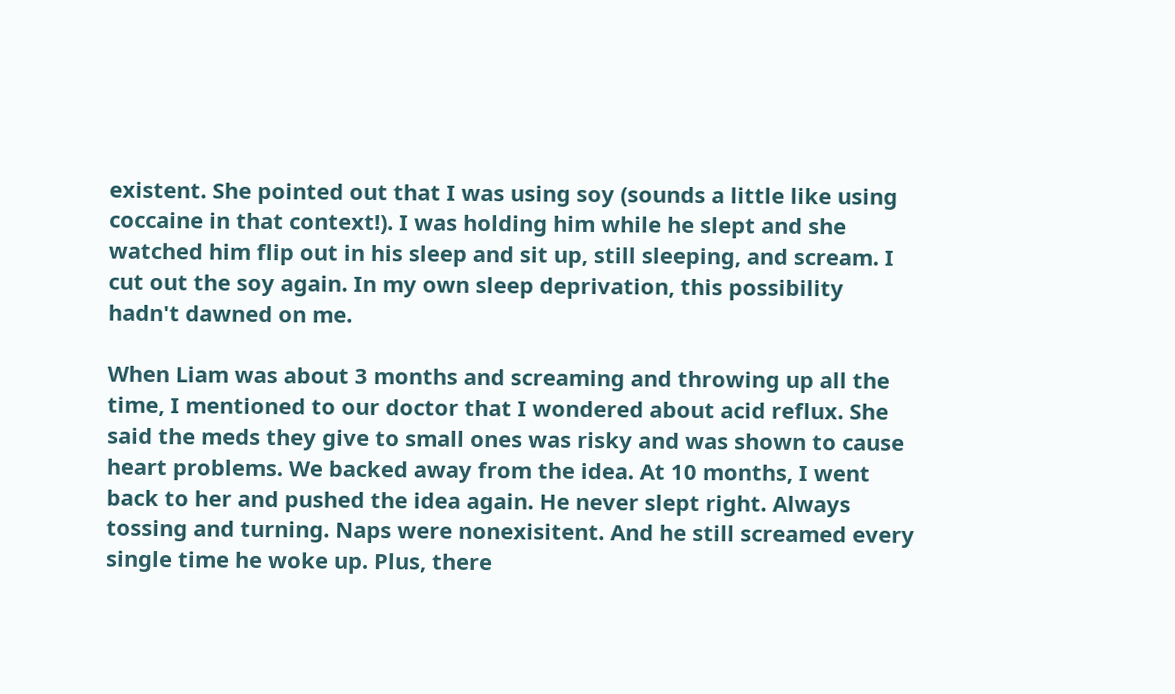existent. She pointed out that I was using soy (sounds a little like using coccaine in that context!). I was holding him while he slept and she watched him flip out in his sleep and sit up, still sleeping, and scream. I cut out the soy again. In my own sleep deprivation, this possibility hadn't dawned on me.

When Liam was about 3 months and screaming and throwing up all the time, I mentioned to our doctor that I wondered about acid reflux. She said the meds they give to small ones was risky and was shown to cause heart problems. We backed away from the idea. At 10 months, I went back to her and pushed the idea again. He never slept right. Always tossing and turning. Naps were nonexisitent. And he still screamed every single time he woke up. Plus, there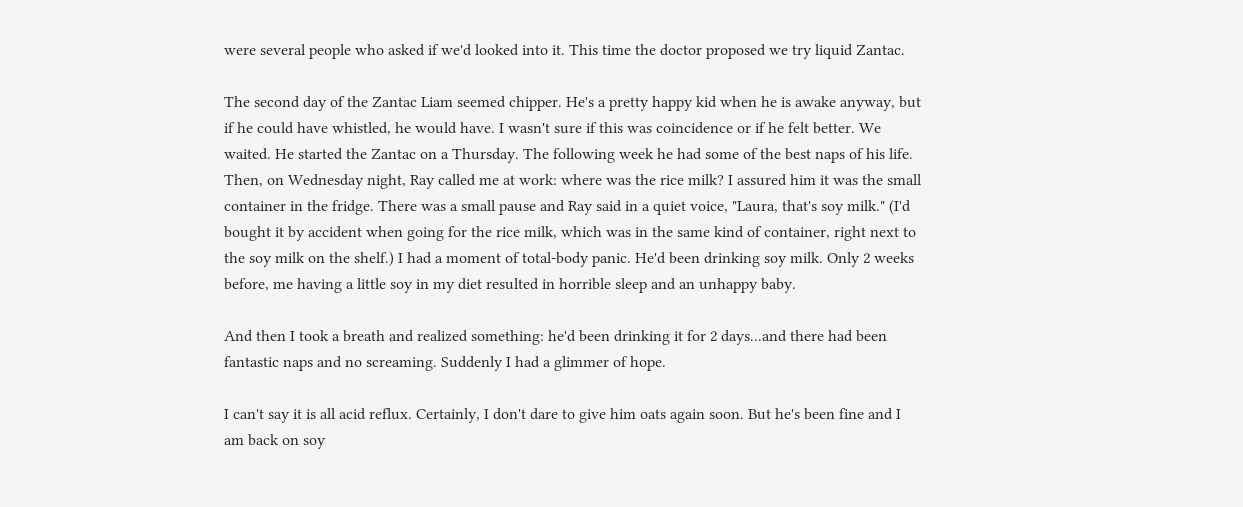were several people who asked if we'd looked into it. This time the doctor proposed we try liquid Zantac.

The second day of the Zantac Liam seemed chipper. He's a pretty happy kid when he is awake anyway, but if he could have whistled, he would have. I wasn't sure if this was coincidence or if he felt better. We waited. He started the Zantac on a Thursday. The following week he had some of the best naps of his life. Then, on Wednesday night, Ray called me at work: where was the rice milk? I assured him it was the small container in the fridge. There was a small pause and Ray said in a quiet voice, "Laura, that's soy milk." (I'd bought it by accident when going for the rice milk, which was in the same kind of container, right next to the soy milk on the shelf.) I had a moment of total-body panic. He'd been drinking soy milk. Only 2 weeks before, me having a little soy in my diet resulted in horrible sleep and an unhappy baby.

And then I took a breath and realized something: he'd been drinking it for 2 days...and there had been fantastic naps and no screaming. Suddenly I had a glimmer of hope.

I can't say it is all acid reflux. Certainly, I don't dare to give him oats again soon. But he's been fine and I am back on soy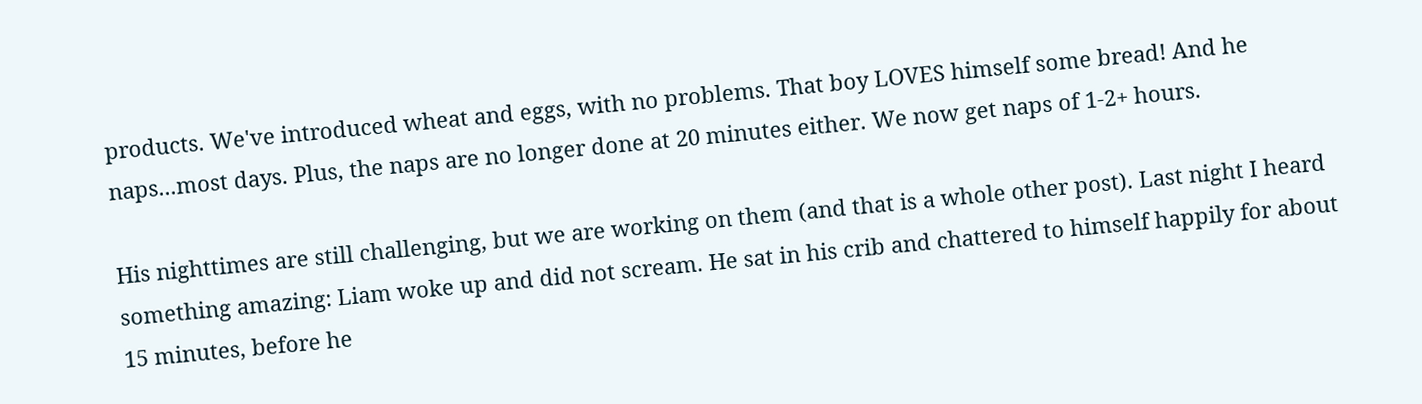products. We've introduced wheat and eggs, with no problems. That boy LOVES himself some bread! And he naps...most days. Plus, the naps are no longer done at 20 minutes either. We now get naps of 1-2+ hours.

His nighttimes are still challenging, but we are working on them (and that is a whole other post). Last night I heard something amazing: Liam woke up and did not scream. He sat in his crib and chattered to himself happily for about 15 minutes, before he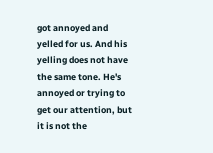got annoyed and yelled for us. And his yelling does not have the same tone. He's annoyed or trying to get our attention, but it is not the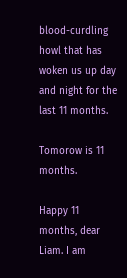blood-curdling howl that has woken us up day and night for the last 11 months.

Tomorow is 11 months.

Happy 11 months, dear Liam. I am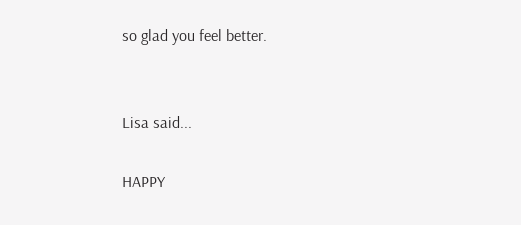so glad you feel better.


Lisa said...

HAPPY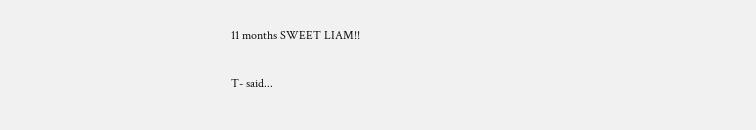11 months SWEET LIAM!!

T- said...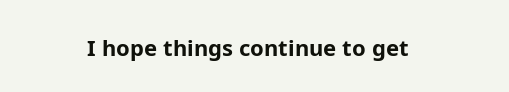I hope things continue to get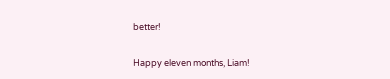better!

Happy eleven months, Liam!